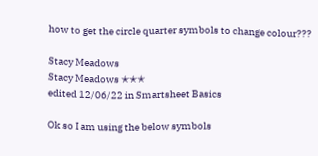how to get the circle quarter symbols to change colour???

Stacy Meadows
Stacy Meadows ✭✭✭
edited 12/06/22 in Smartsheet Basics

Ok so I am using the below symbols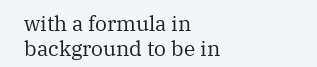with a formula in background to be in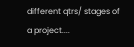different qtrs/ stages of a project....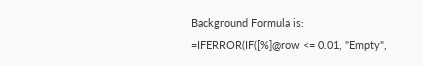Background Formula is: =IFERROR(IF([%]@row <= 0.01, "Empty",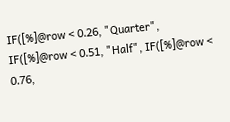IF([%]@row < 0.26, "Quarter", IF([%]@row < 0.51, "Half", IF([%]@row < 0.76,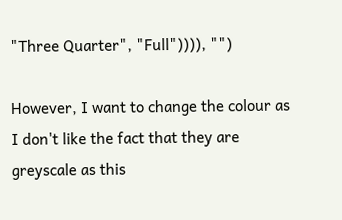"Three Quarter", "Full")))), "")

However, I want to change the colour as I don't like the fact that they are greyscale as this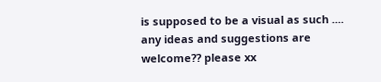is supposed to be a visual as such .... any ideas and suggestions are welcome?? please xx